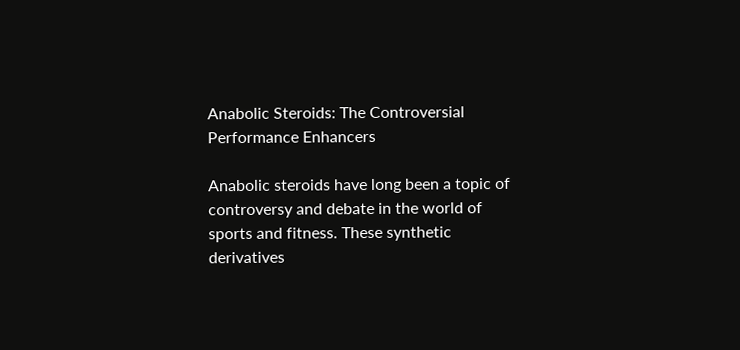Anabolic Steroids: The Controversial Performance Enhancers

Anabolic steroids have long been a topic of controversy and debate in the world of sports and fitness. These synthetic derivatives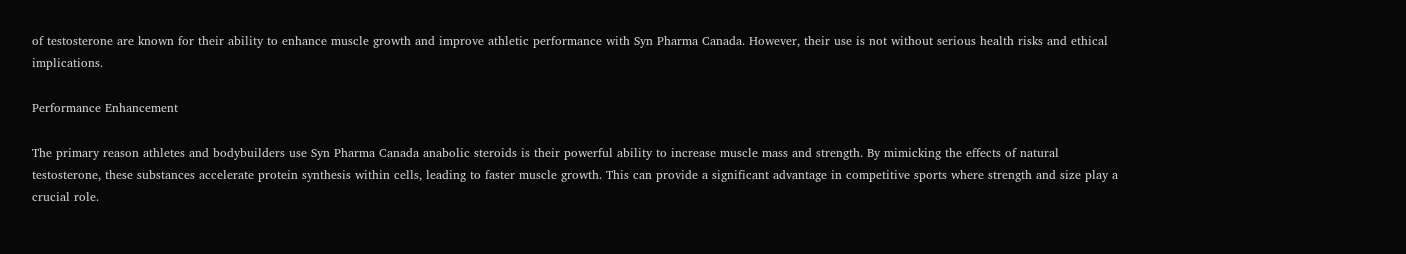of testosterone are known for their ability to enhance muscle growth and improve athletic performance with Syn Pharma Canada. However, their use is not without serious health risks and ethical implications.

Performance Enhancement

The primary reason athletes and bodybuilders use Syn Pharma Canada anabolic steroids is their powerful ability to increase muscle mass and strength. By mimicking the effects of natural testosterone, these substances accelerate protein synthesis within cells, leading to faster muscle growth. This can provide a significant advantage in competitive sports where strength and size play a crucial role.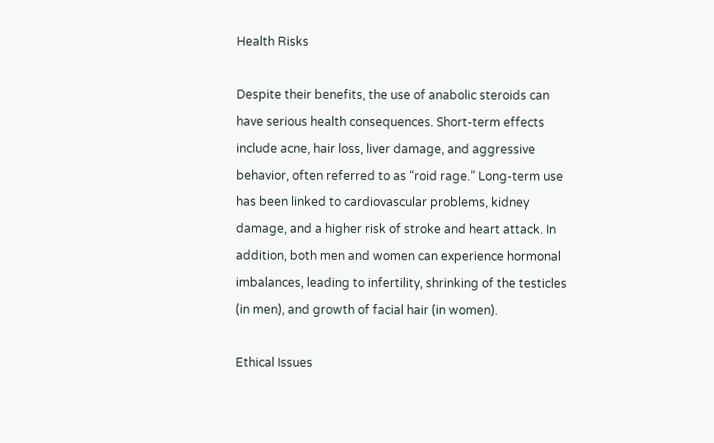Health Risks

Despite their benefits, the use of anabolic steroids can have serious health consequences. Short-term effects include acne, hair loss, liver damage, and aggressive behavior, often referred to as “roid rage.” Long-term use has been linked to cardiovascular problems, kidney damage, and a higher risk of stroke and heart attack. In addition, both men and women can experience hormonal imbalances, leading to infertility, shrinking of the testicles (in men), and growth of facial hair (in women).

Ethical Issues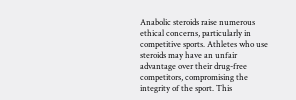Anabolic steroids raise numerous ethical concerns, particularly in competitive sports. Athletes who use steroids may have an unfair advantage over their drug-free competitors, compromising the integrity of the sport. This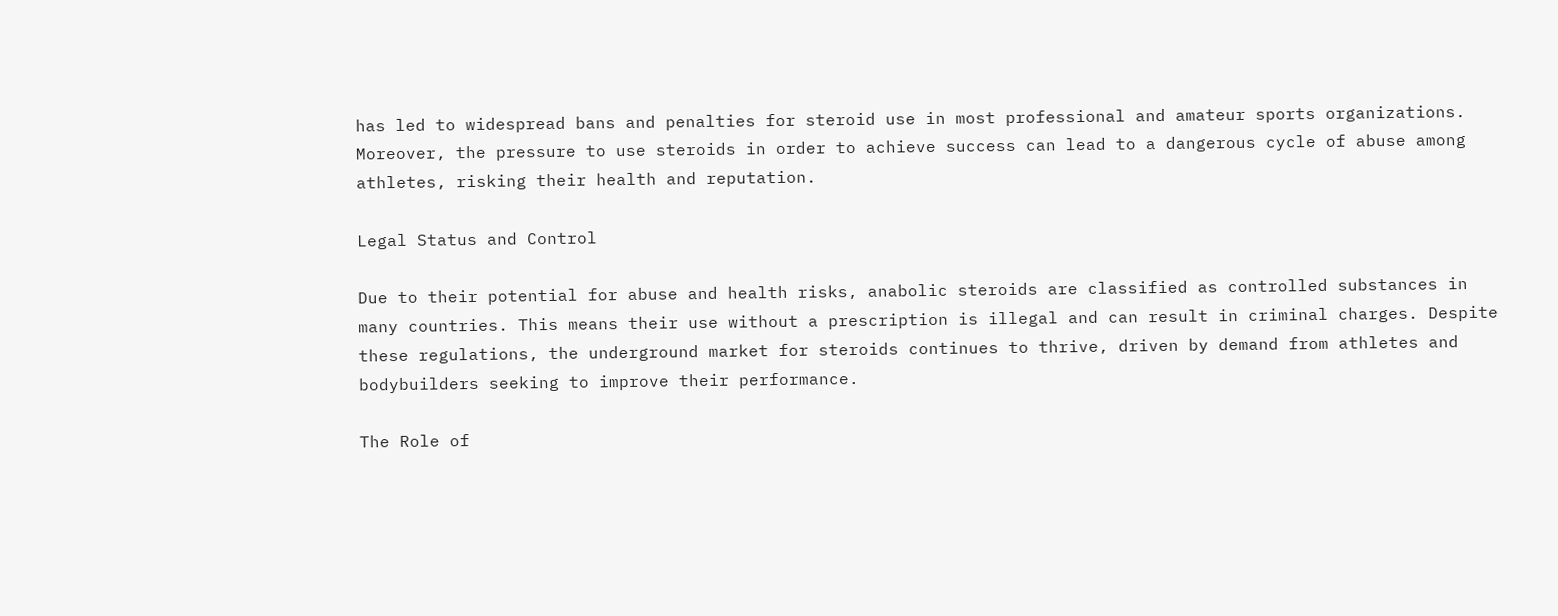has led to widespread bans and penalties for steroid use in most professional and amateur sports organizations. Moreover, the pressure to use steroids in order to achieve success can lead to a dangerous cycle of abuse among athletes, risking their health and reputation.

Legal Status and Control

Due to their potential for abuse and health risks, anabolic steroids are classified as controlled substances in many countries. This means their use without a prescription is illegal and can result in criminal charges. Despite these regulations, the underground market for steroids continues to thrive, driven by demand from athletes and bodybuilders seeking to improve their performance.

The Role of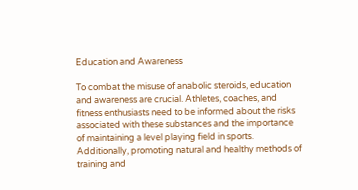Education and Awareness

To combat the misuse of anabolic steroids, education and awareness are crucial. Athletes, coaches, and fitness enthusiasts need to be informed about the risks associated with these substances and the importance of maintaining a level playing field in sports. Additionally, promoting natural and healthy methods of training and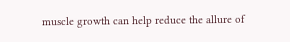muscle growth can help reduce the allure of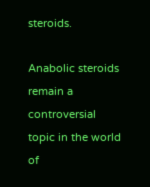steroids.

Anabolic steroids remain a controversial topic in the world of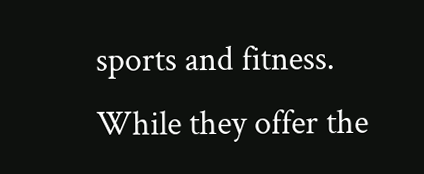sports and fitness. While they offer the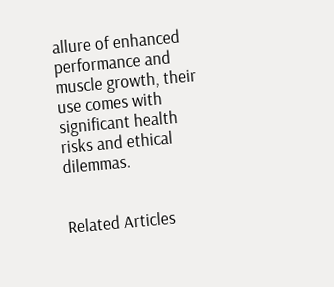allure of enhanced performance and muscle growth, their use comes with significant health risks and ethical dilemmas.


Related Articles